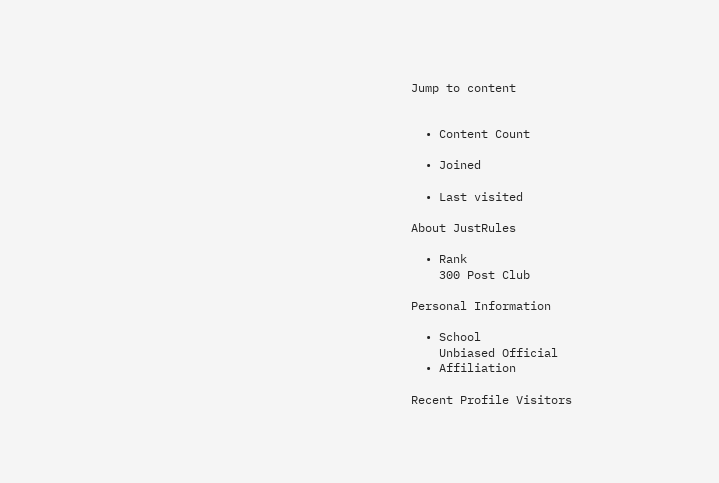Jump to content


  • Content Count

  • Joined

  • Last visited

About JustRules

  • Rank
    300 Post Club

Personal Information

  • School
    Unbiased Official
  • Affiliation

Recent Profile Visitors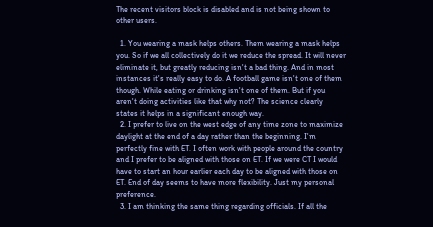The recent visitors block is disabled and is not being shown to other users.

  1. You wearing a mask helps others. Them wearing a mask helps you. So if we all collectively do it we reduce the spread. It will never eliminate it, but greatly reducing isn't a bad thing. And in most instances it's really easy to do. A football game isn't one of them though. While eating or drinking isn't one of them. But if you aren't doing activities like that why not? The science clearly states it helps in a significant enough way.
  2. I prefer to live on the west edge of any time zone to maximize daylight at the end of a day rather than the beginning. I'm perfectly fine with ET. I often work with people around the country and I prefer to be aligned with those on ET. If we were CT I would have to start an hour earlier each day to be aligned with those on ET. End of day seems to have more flexibility. Just my personal preference.
  3. I am thinking the same thing regarding officials. If all the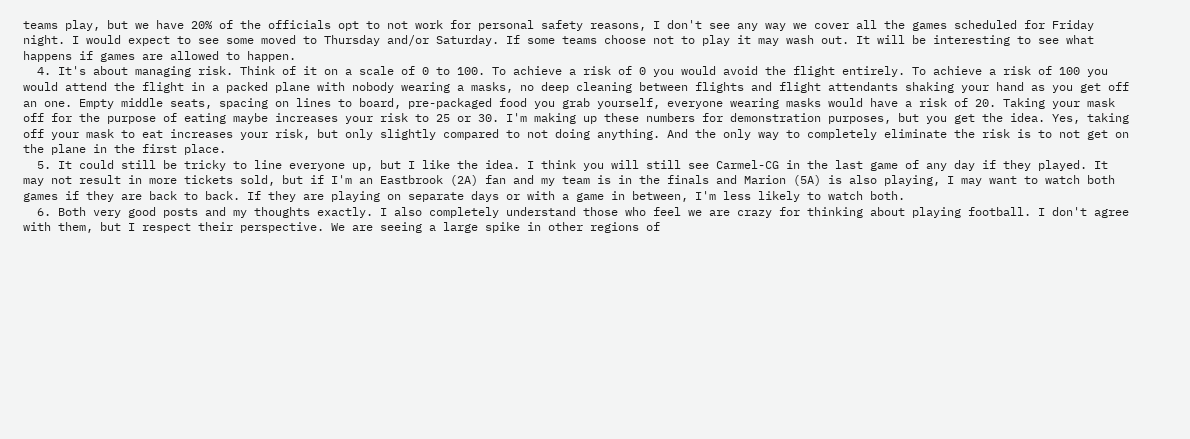teams play, but we have 20% of the officials opt to not work for personal safety reasons, I don't see any way we cover all the games scheduled for Friday night. I would expect to see some moved to Thursday and/or Saturday. If some teams choose not to play it may wash out. It will be interesting to see what happens if games are allowed to happen.
  4. It's about managing risk. Think of it on a scale of 0 to 100. To achieve a risk of 0 you would avoid the flight entirely. To achieve a risk of 100 you would attend the flight in a packed plane with nobody wearing a masks, no deep cleaning between flights and flight attendants shaking your hand as you get off an one. Empty middle seats, spacing on lines to board, pre-packaged food you grab yourself, everyone wearing masks would have a risk of 20. Taking your mask off for the purpose of eating maybe increases your risk to 25 or 30. I'm making up these numbers for demonstration purposes, but you get the idea. Yes, taking off your mask to eat increases your risk, but only slightly compared to not doing anything. And the only way to completely eliminate the risk is to not get on the plane in the first place.
  5. It could still be tricky to line everyone up, but I like the idea. I think you will still see Carmel-CG in the last game of any day if they played. It may not result in more tickets sold, but if I'm an Eastbrook (2A) fan and my team is in the finals and Marion (5A) is also playing, I may want to watch both games if they are back to back. If they are playing on separate days or with a game in between, I'm less likely to watch both.
  6. Both very good posts and my thoughts exactly. I also completely understand those who feel we are crazy for thinking about playing football. I don't agree with them, but I respect their perspective. We are seeing a large spike in other regions of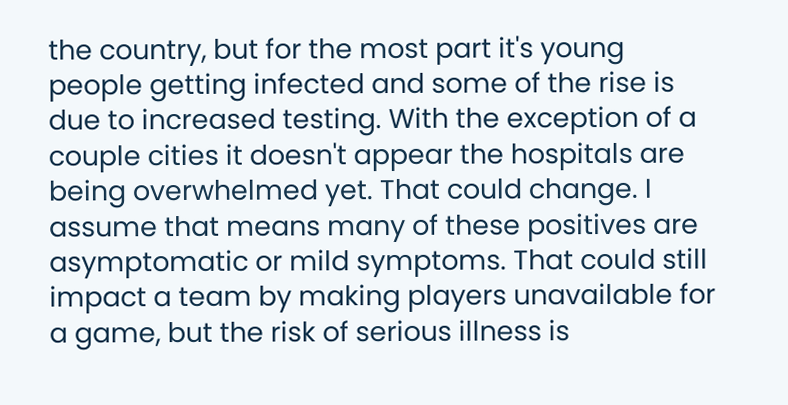the country, but for the most part it's young people getting infected and some of the rise is due to increased testing. With the exception of a couple cities it doesn't appear the hospitals are being overwhelmed yet. That could change. I assume that means many of these positives are asymptomatic or mild symptoms. That could still impact a team by making players unavailable for a game, but the risk of serious illness is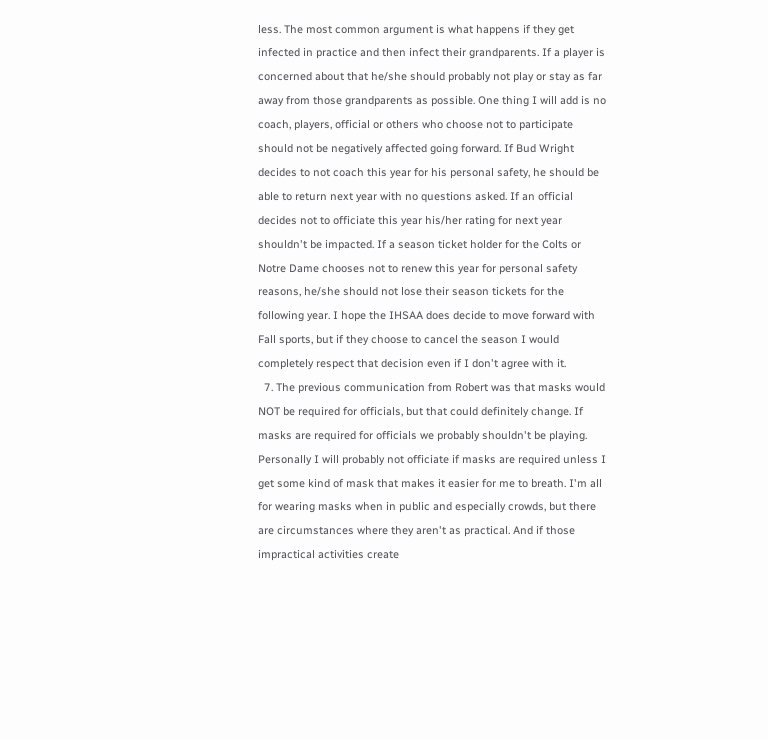less. The most common argument is what happens if they get infected in practice and then infect their grandparents. If a player is concerned about that he/she should probably not play or stay as far away from those grandparents as possible. One thing I will add is no coach, players, official or others who choose not to participate should not be negatively affected going forward. If Bud Wright decides to not coach this year for his personal safety, he should be able to return next year with no questions asked. If an official decides not to officiate this year his/her rating for next year shouldn't be impacted. If a season ticket holder for the Colts or Notre Dame chooses not to renew this year for personal safety reasons, he/she should not lose their season tickets for the following year. I hope the IHSAA does decide to move forward with Fall sports, but if they choose to cancel the season I would completely respect that decision even if I don't agree with it.
  7. The previous communication from Robert was that masks would NOT be required for officials, but that could definitely change. If masks are required for officials we probably shouldn't be playing. Personally I will probably not officiate if masks are required unless I get some kind of mask that makes it easier for me to breath. I'm all for wearing masks when in public and especially crowds, but there are circumstances where they aren't as practical. And if those impractical activities create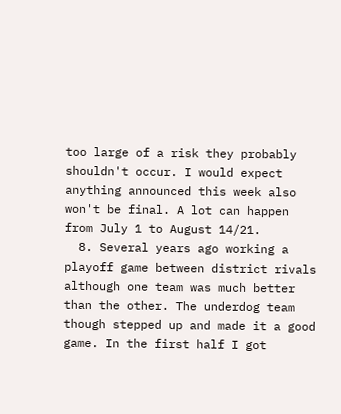too large of a risk they probably shouldn't occur. I would expect anything announced this week also won't be final. A lot can happen from July 1 to August 14/21.
  8. Several years ago working a playoff game between district rivals although one team was much better than the other. The underdog team though stepped up and made it a good game. In the first half I got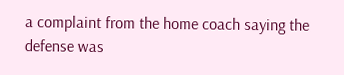a complaint from the home coach saying the defense was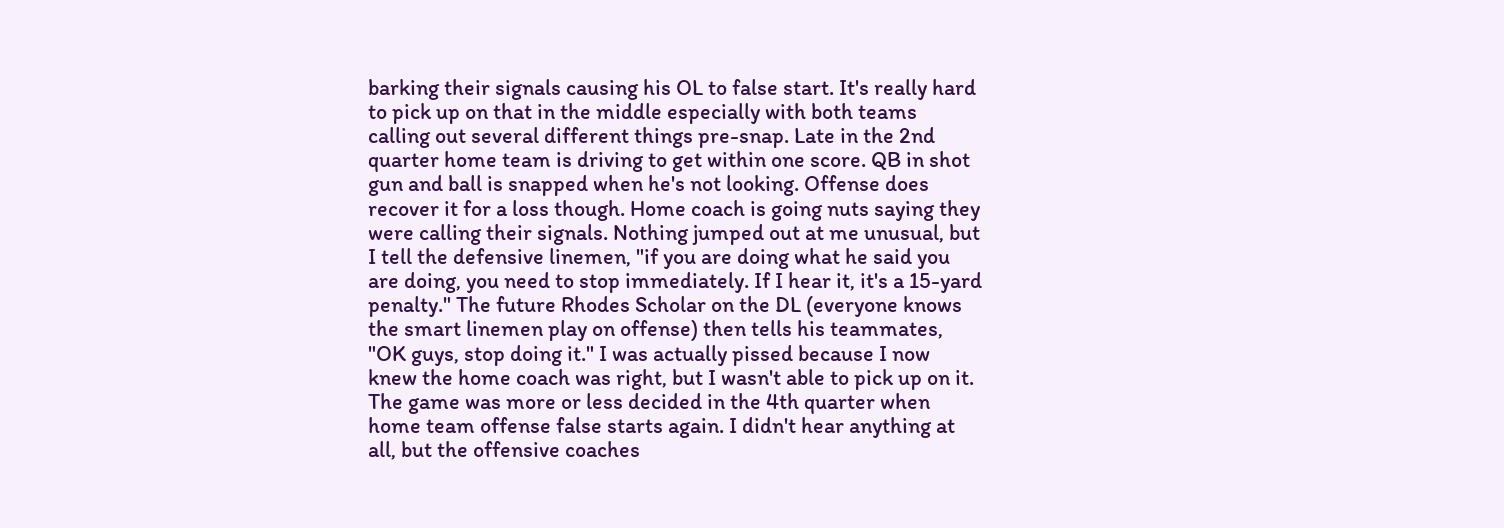barking their signals causing his OL to false start. It's really hard to pick up on that in the middle especially with both teams calling out several different things pre-snap. Late in the 2nd quarter home team is driving to get within one score. QB in shot gun and ball is snapped when he's not looking. Offense does recover it for a loss though. Home coach is going nuts saying they were calling their signals. Nothing jumped out at me unusual, but I tell the defensive linemen, "if you are doing what he said you are doing, you need to stop immediately. If I hear it, it's a 15-yard penalty." The future Rhodes Scholar on the DL (everyone knows the smart linemen play on offense) then tells his teammates, "OK guys, stop doing it." I was actually pissed because I now knew the home coach was right, but I wasn't able to pick up on it. The game was more or less decided in the 4th quarter when home team offense false starts again. I didn't hear anything at all, but the offensive coaches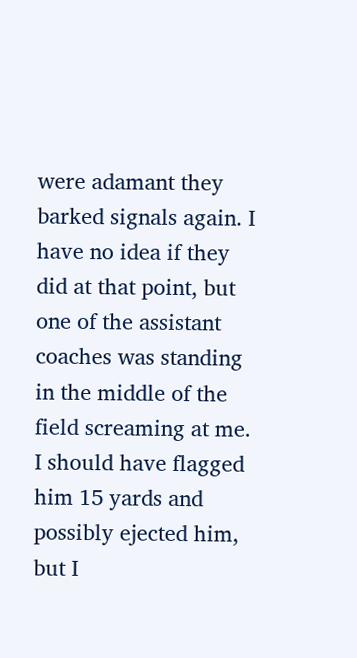were adamant they barked signals again. I have no idea if they did at that point, but one of the assistant coaches was standing in the middle of the field screaming at me. I should have flagged him 15 yards and possibly ejected him, but I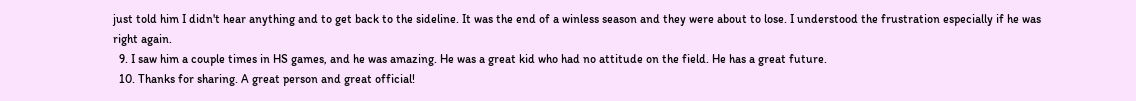just told him I didn't hear anything and to get back to the sideline. It was the end of a winless season and they were about to lose. I understood the frustration especially if he was right again.
  9. I saw him a couple times in HS games, and he was amazing. He was a great kid who had no attitude on the field. He has a great future.
  10. Thanks for sharing. A great person and great official!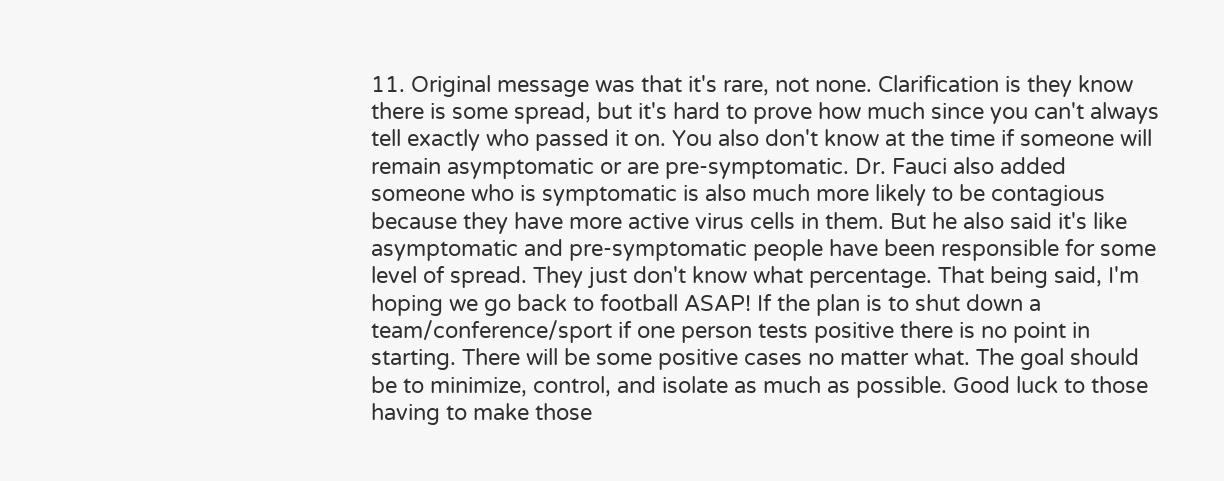11. Original message was that it's rare, not none. Clarification is they know there is some spread, but it's hard to prove how much since you can't always tell exactly who passed it on. You also don't know at the time if someone will remain asymptomatic or are pre-symptomatic. Dr. Fauci also added someone who is symptomatic is also much more likely to be contagious because they have more active virus cells in them. But he also said it's like asymptomatic and pre-symptomatic people have been responsible for some level of spread. They just don't know what percentage. That being said, I'm hoping we go back to football ASAP! If the plan is to shut down a team/conference/sport if one person tests positive there is no point in starting. There will be some positive cases no matter what. The goal should be to minimize, control, and isolate as much as possible. Good luck to those having to make those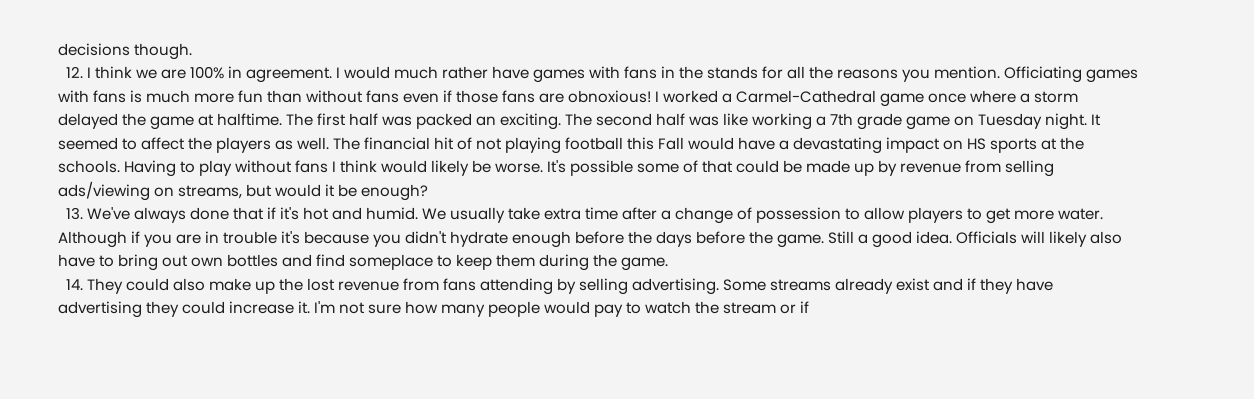decisions though.
  12. I think we are 100% in agreement. I would much rather have games with fans in the stands for all the reasons you mention. Officiating games with fans is much more fun than without fans even if those fans are obnoxious! I worked a Carmel-Cathedral game once where a storm delayed the game at halftime. The first half was packed an exciting. The second half was like working a 7th grade game on Tuesday night. It seemed to affect the players as well. The financial hit of not playing football this Fall would have a devastating impact on HS sports at the schools. Having to play without fans I think would likely be worse. It's possible some of that could be made up by revenue from selling ads/viewing on streams, but would it be enough?
  13. We've always done that if it's hot and humid. We usually take extra time after a change of possession to allow players to get more water. Although if you are in trouble it's because you didn't hydrate enough before the days before the game. Still a good idea. Officials will likely also have to bring out own bottles and find someplace to keep them during the game.
  14. They could also make up the lost revenue from fans attending by selling advertising. Some streams already exist and if they have advertising they could increase it. I'm not sure how many people would pay to watch the stream or if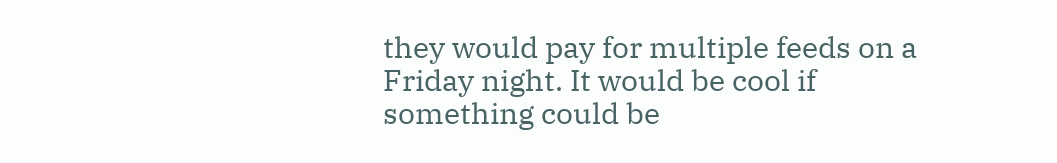they would pay for multiple feeds on a Friday night. It would be cool if something could be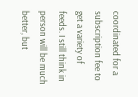coordinated for a subscription fee to get a variety of feeds. I still think in person will be much better, but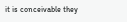it is conceivable they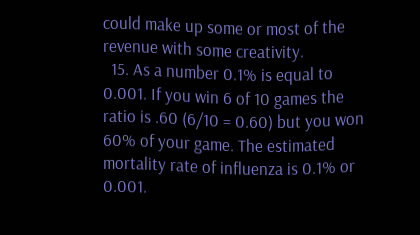could make up some or most of the revenue with some creativity.
  15. As a number 0.1% is equal to 0.001. If you win 6 of 10 games the ratio is .60 (6/10 = 0.60) but you won 60% of your game. The estimated mortality rate of influenza is 0.1% or 0.001.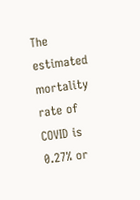The estimated mortality rate of COVID is 0.27% or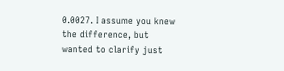0.0027. I assume you knew the difference, but wanted to clarify just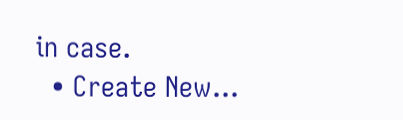in case.
  • Create New...